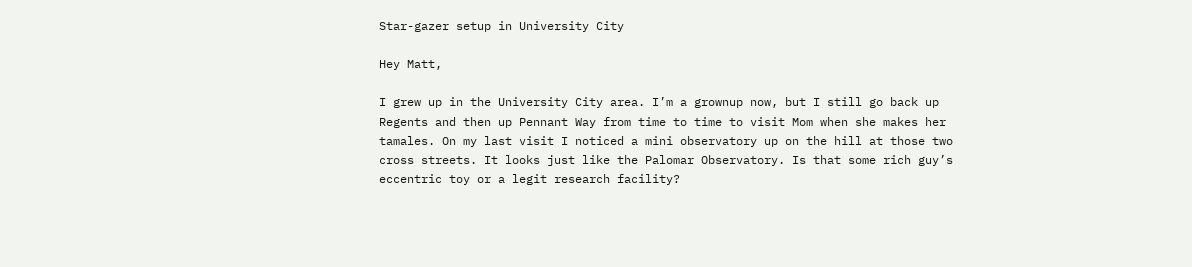Star-gazer setup in University City

Hey Matt,

I grew up in the University City area. I’m a grownup now, but I still go back up Regents and then up Pennant Way from time to time to visit Mom when she makes her tamales. On my last visit I noticed a mini observatory up on the hill at those two cross streets. It looks just like the Palomar Observatory. Is that some rich guy’s eccentric toy or a legit research facility?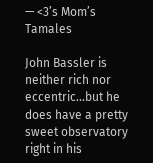— <3’s Mom’s Tamales

John Bassler is neither rich nor eccentric...but he does have a pretty sweet observatory right in his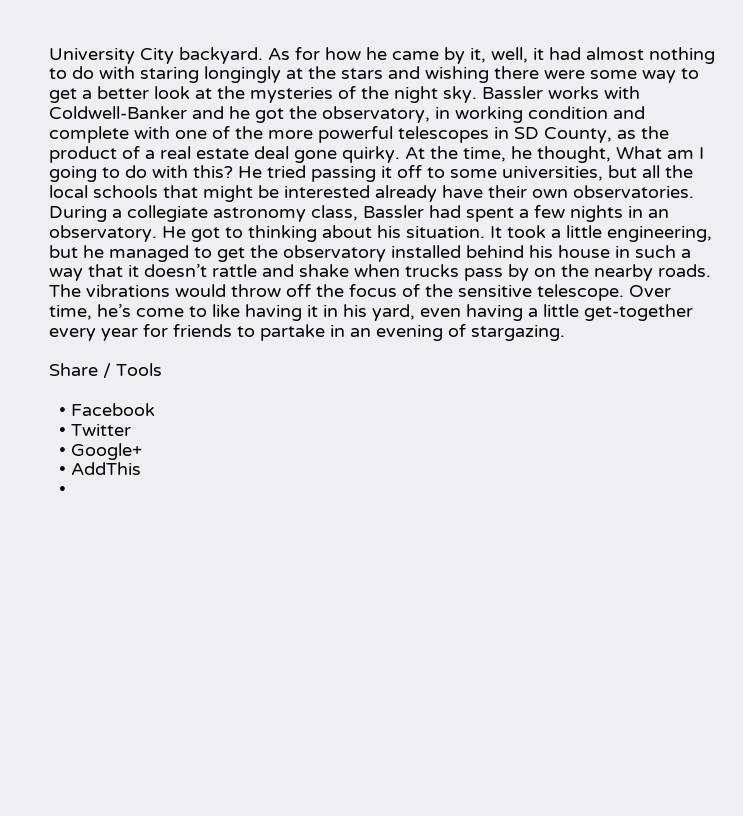University City backyard. As for how he came by it, well, it had almost nothing to do with staring longingly at the stars and wishing there were some way to get a better look at the mysteries of the night sky. Bassler works with Coldwell-Banker and he got the observatory, in working condition and complete with one of the more powerful telescopes in SD County, as the product of a real estate deal gone quirky. At the time, he thought, What am I going to do with this? He tried passing it off to some universities, but all the local schools that might be interested already have their own observatories. During a collegiate astronomy class, Bassler had spent a few nights in an observatory. He got to thinking about his situation. It took a little engineering, but he managed to get the observatory installed behind his house in such a way that it doesn’t rattle and shake when trucks pass by on the nearby roads. The vibrations would throw off the focus of the sensitive telescope. Over time, he’s come to like having it in his yard, even having a little get-together every year for friends to partake in an evening of stargazing.

Share / Tools

  • Facebook
  • Twitter
  • Google+
  • AddThis
  •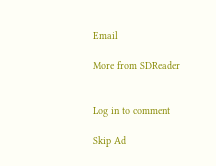Email

More from SDReader


Log in to comment

Skip Ad